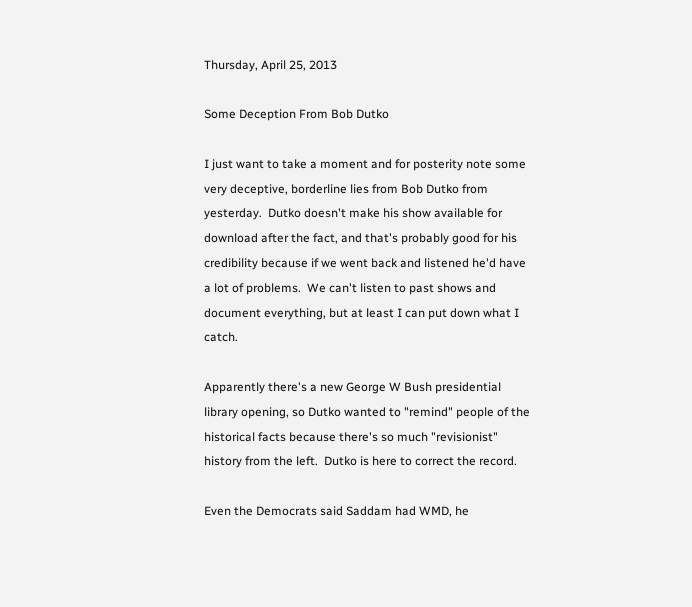Thursday, April 25, 2013

Some Deception From Bob Dutko

I just want to take a moment and for posterity note some very deceptive, borderline lies from Bob Dutko from yesterday.  Dutko doesn't make his show available for download after the fact, and that's probably good for his credibility because if we went back and listened he'd have a lot of problems.  We can't listen to past shows and document everything, but at least I can put down what I catch.

Apparently there's a new George W Bush presidential library opening, so Dutko wanted to "remind" people of the historical facts because there's so much "revisionist" history from the left.  Dutko is here to correct the record.

Even the Democrats said Saddam had WMD, he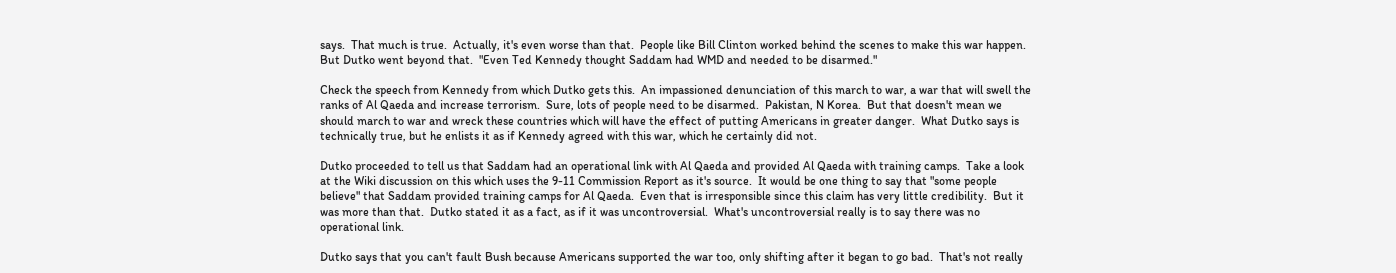says.  That much is true.  Actually, it's even worse than that.  People like Bill Clinton worked behind the scenes to make this war happen.  But Dutko went beyond that.  "Even Ted Kennedy thought Saddam had WMD and needed to be disarmed."

Check the speech from Kennedy from which Dutko gets this.  An impassioned denunciation of this march to war, a war that will swell the ranks of Al Qaeda and increase terrorism.  Sure, lots of people need to be disarmed.  Pakistan, N Korea.  But that doesn't mean we should march to war and wreck these countries which will have the effect of putting Americans in greater danger.  What Dutko says is technically true, but he enlists it as if Kennedy agreed with this war, which he certainly did not.

Dutko proceeded to tell us that Saddam had an operational link with Al Qaeda and provided Al Qaeda with training camps.  Take a look at the Wiki discussion on this which uses the 9-11 Commission Report as it's source.  It would be one thing to say that "some people believe" that Saddam provided training camps for Al Qaeda.  Even that is irresponsible since this claim has very little credibility.  But it was more than that.  Dutko stated it as a fact, as if it was uncontroversial.  What's uncontroversial really is to say there was no operational link.

Dutko says that you can't fault Bush because Americans supported the war too, only shifting after it began to go bad.  That's not really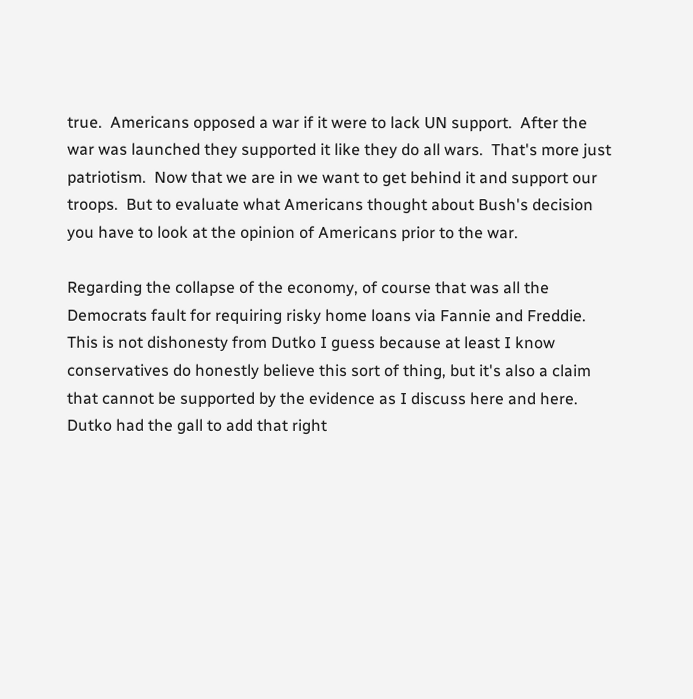true.  Americans opposed a war if it were to lack UN support.  After the war was launched they supported it like they do all wars.  That's more just patriotism.  Now that we are in we want to get behind it and support our troops.  But to evaluate what Americans thought about Bush's decision you have to look at the opinion of Americans prior to the war.

Regarding the collapse of the economy, of course that was all the Democrats fault for requiring risky home loans via Fannie and Freddie.  This is not dishonesty from Dutko I guess because at least I know conservatives do honestly believe this sort of thing, but it's also a claim that cannot be supported by the evidence as I discuss here and here.  Dutko had the gall to add that right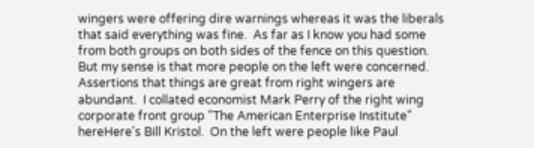wingers were offering dire warnings whereas it was the liberals that said everything was fine.  As far as I know you had some from both groups on both sides of the fence on this question.  But my sense is that more people on the left were concerned.  Assertions that things are great from right wingers are abundant.  I collated economist Mark Perry of the right wing corporate front group "The American Enterprise Institute" hereHere's Bill Kristol.  On the left were people like Paul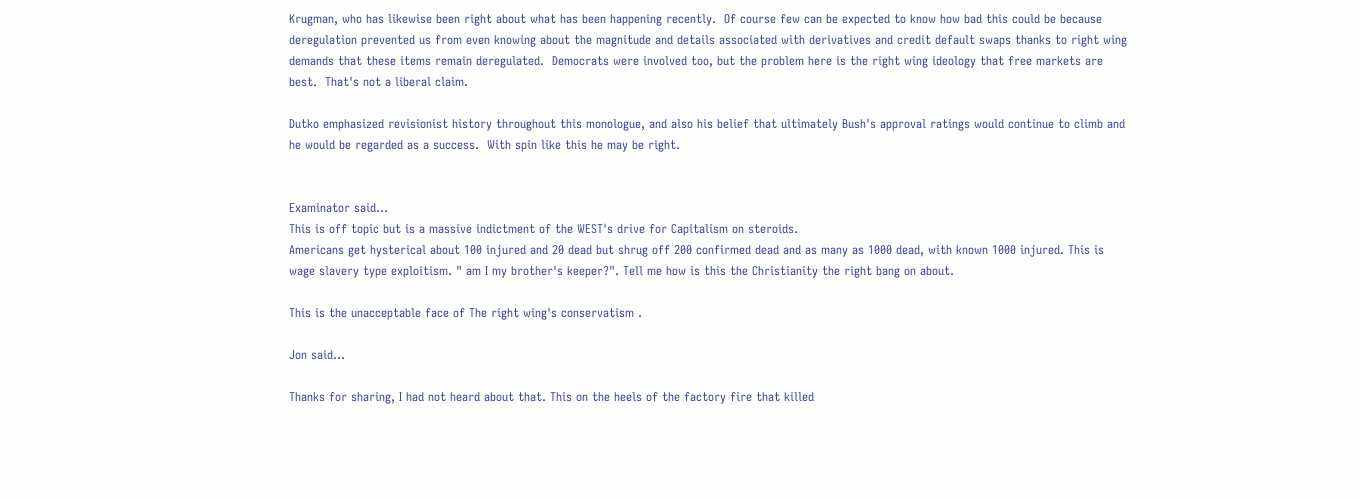Krugman, who has likewise been right about what has been happening recently.  Of course few can be expected to know how bad this could be because deregulation prevented us from even knowing about the magnitude and details associated with derivatives and credit default swaps thanks to right wing demands that these items remain deregulated.  Democrats were involved too, but the problem here is the right wing ideology that free markets are best.  That's not a liberal claim.

Dutko emphasized revisionist history throughout this monologue, and also his belief that ultimately Bush's approval ratings would continue to climb and he would be regarded as a success.  With spin like this he may be right.


Examinator said...
This is off topic but is a massive indictment of the WEST's drive for Capitalism on steroids.
Americans get hysterical about 100 injured and 20 dead but shrug off 200 confirmed dead and as many as 1000 dead, with known 1000 injured. This is wage slavery type exploitism. " am I my brother's keeper?". Tell me how is this the Christianity the right bang on about.

This is the unacceptable face of The right wing's conservatism .

Jon said...

Thanks for sharing, I had not heard about that. This on the heels of the factory fire that killed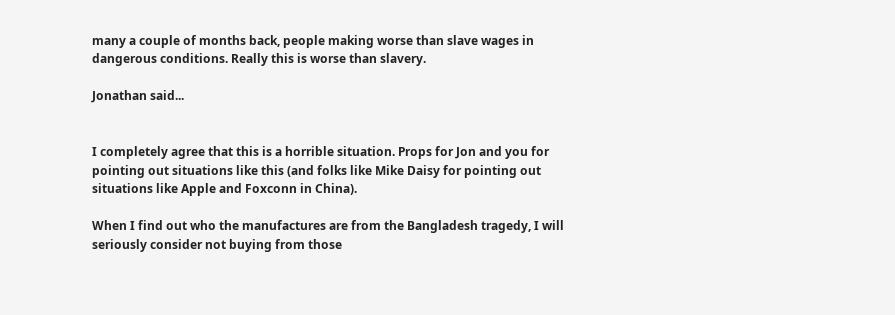many a couple of months back, people making worse than slave wages in dangerous conditions. Really this is worse than slavery.

Jonathan said...


I completely agree that this is a horrible situation. Props for Jon and you for pointing out situations like this (and folks like Mike Daisy for pointing out situations like Apple and Foxconn in China).

When I find out who the manufactures are from the Bangladesh tragedy, I will seriously consider not buying from those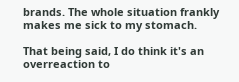brands. The whole situation frankly makes me sick to my stomach.

That being said, I do think it's an overreaction to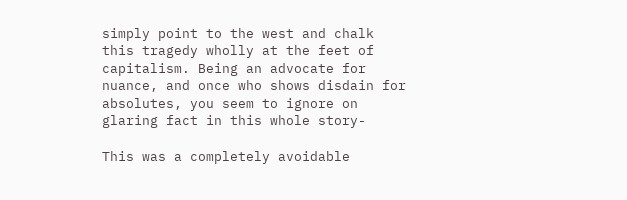simply point to the west and chalk this tragedy wholly at the feet of capitalism. Being an advocate for nuance, and once who shows disdain for absolutes, you seem to ignore on glaring fact in this whole story-

This was a completely avoidable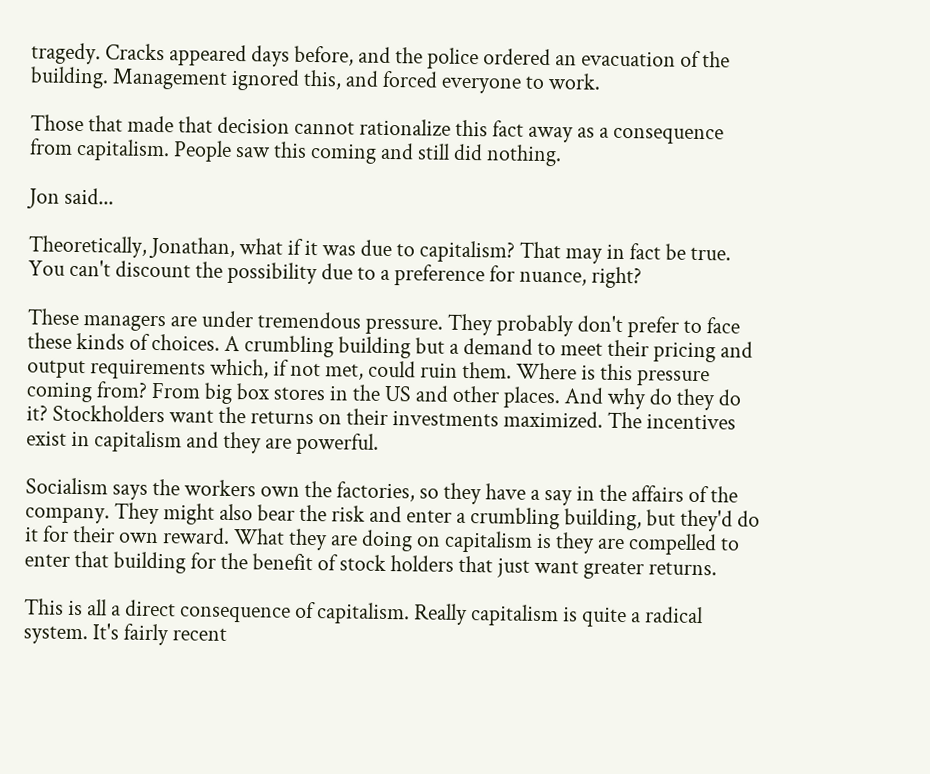tragedy. Cracks appeared days before, and the police ordered an evacuation of the building. Management ignored this, and forced everyone to work.

Those that made that decision cannot rationalize this fact away as a consequence from capitalism. People saw this coming and still did nothing.

Jon said...

Theoretically, Jonathan, what if it was due to capitalism? That may in fact be true. You can't discount the possibility due to a preference for nuance, right?

These managers are under tremendous pressure. They probably don't prefer to face these kinds of choices. A crumbling building but a demand to meet their pricing and output requirements which, if not met, could ruin them. Where is this pressure coming from? From big box stores in the US and other places. And why do they do it? Stockholders want the returns on their investments maximized. The incentives exist in capitalism and they are powerful.

Socialism says the workers own the factories, so they have a say in the affairs of the company. They might also bear the risk and enter a crumbling building, but they'd do it for their own reward. What they are doing on capitalism is they are compelled to enter that building for the benefit of stock holders that just want greater returns.

This is all a direct consequence of capitalism. Really capitalism is quite a radical system. It's fairly recent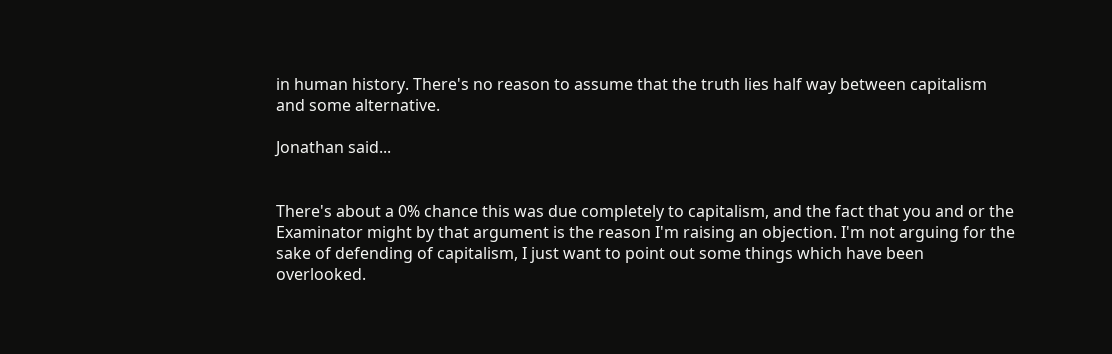in human history. There's no reason to assume that the truth lies half way between capitalism and some alternative.

Jonathan said...


There's about a 0% chance this was due completely to capitalism, and the fact that you and or the Examinator might by that argument is the reason I'm raising an objection. I'm not arguing for the sake of defending of capitalism, I just want to point out some things which have been overlooked.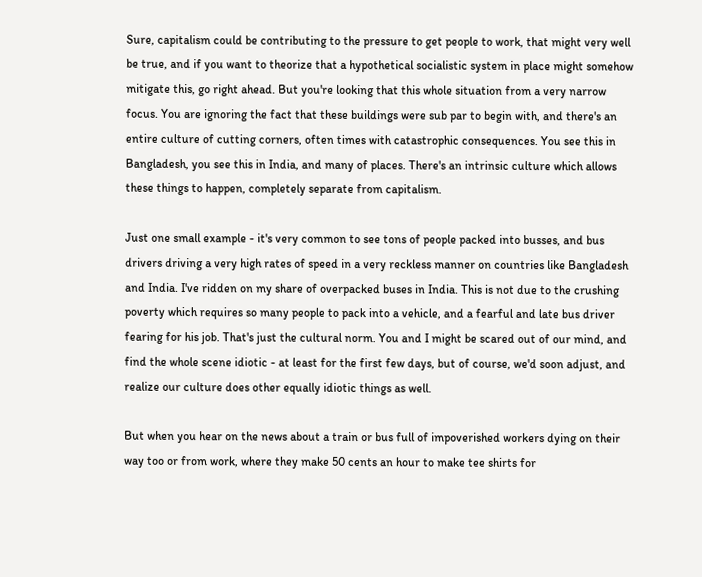Sure, capitalism could be contributing to the pressure to get people to work, that might very well be true, and if you want to theorize that a hypothetical socialistic system in place might somehow mitigate this, go right ahead. But you're looking that this whole situation from a very narrow focus. You are ignoring the fact that these buildings were sub par to begin with, and there's an entire culture of cutting corners, often times with catastrophic consequences. You see this in Bangladesh, you see this in India, and many of places. There's an intrinsic culture which allows these things to happen, completely separate from capitalism.

Just one small example - it's very common to see tons of people packed into busses, and bus drivers driving a very high rates of speed in a very reckless manner on countries like Bangladesh and India. I've ridden on my share of overpacked buses in India. This is not due to the crushing poverty which requires so many people to pack into a vehicle, and a fearful and late bus driver fearing for his job. That's just the cultural norm. You and I might be scared out of our mind, and find the whole scene idiotic - at least for the first few days, but of course, we'd soon adjust, and realize our culture does other equally idiotic things as well.

But when you hear on the news about a train or bus full of impoverished workers dying on their way too or from work, where they make 50 cents an hour to make tee shirts for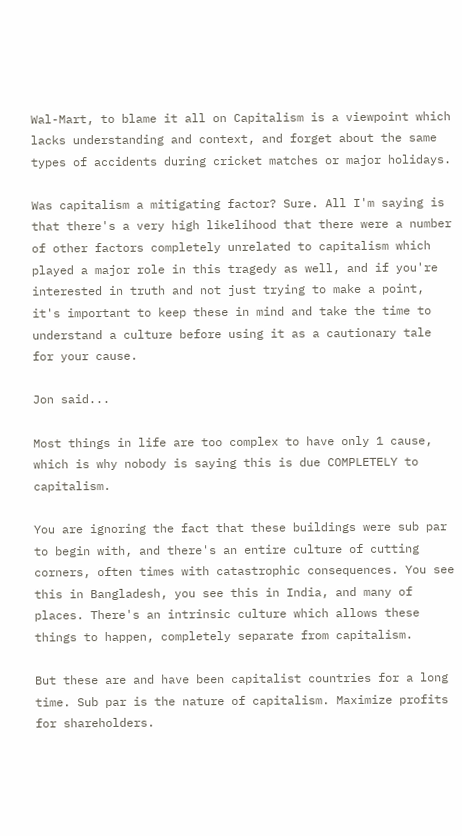Wal-Mart, to blame it all on Capitalism is a viewpoint which lacks understanding and context, and forget about the same types of accidents during cricket matches or major holidays.

Was capitalism a mitigating factor? Sure. All I'm saying is that there's a very high likelihood that there were a number of other factors completely unrelated to capitalism which played a major role in this tragedy as well, and if you're interested in truth and not just trying to make a point, it's important to keep these in mind and take the time to understand a culture before using it as a cautionary tale for your cause.

Jon said...

Most things in life are too complex to have only 1 cause, which is why nobody is saying this is due COMPLETELY to capitalism.

You are ignoring the fact that these buildings were sub par to begin with, and there's an entire culture of cutting corners, often times with catastrophic consequences. You see this in Bangladesh, you see this in India, and many of places. There's an intrinsic culture which allows these things to happen, completely separate from capitalism.

But these are and have been capitalist countries for a long time. Sub par is the nature of capitalism. Maximize profits for shareholders.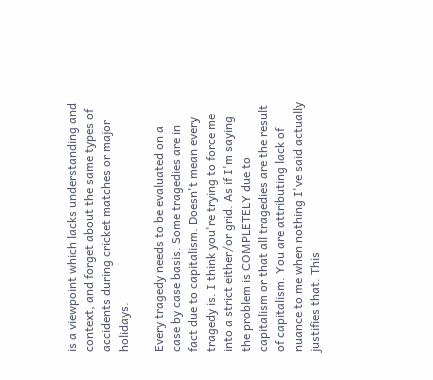is a viewpoint which lacks understanding and context, and forget about the same types of accidents during cricket matches or major holidays.

Every tragedy needs to be evaluated on a case by case basis. Some tragedies are in fact due to capitalism. Doesn't mean every tragedy is. I think you're trying to force me into a strict either/or grid. As if I'm saying the problem is COMPLETELY due to capitalism or that all tragedies are the result of capitalism. You are attributing lack of nuance to me when nothing I've said actually justifies that. This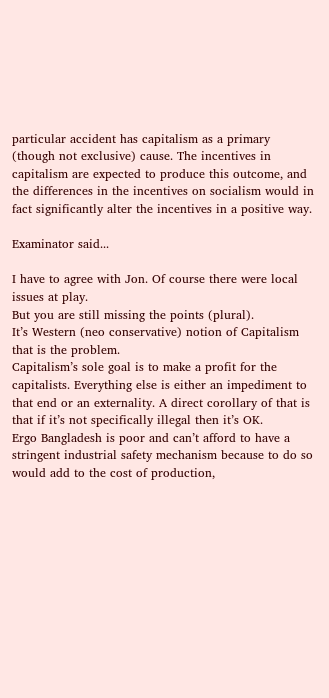particular accident has capitalism as a primary (though not exclusive) cause. The incentives in capitalism are expected to produce this outcome, and the differences in the incentives on socialism would in fact significantly alter the incentives in a positive way.

Examinator said...

I have to agree with Jon. Of course there were local issues at play.
But you are still missing the points (plural).
It’s Western (neo conservative) notion of Capitalism that is the problem.
Capitalism’s sole goal is to make a profit for the capitalists. Everything else is either an impediment to that end or an externality. A direct corollary of that is that if it’s not specifically illegal then it’s OK.
Ergo Bangladesh is poor and can’t afford to have a stringent industrial safety mechanism because to do so would add to the cost of production,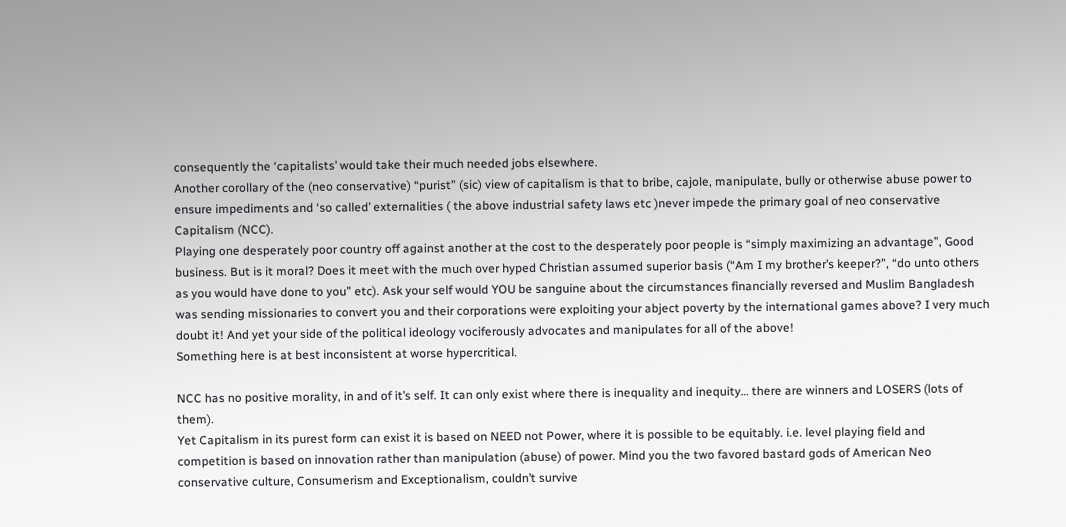consequently the ‘capitalists’ would take their much needed jobs elsewhere.
Another corollary of the (neo conservative) “purist” (sic) view of capitalism is that to bribe, cajole, manipulate, bully or otherwise abuse power to ensure impediments and ‘so called’ externalities ( the above industrial safety laws etc )never impede the primary goal of neo conservative Capitalism (NCC).
Playing one desperately poor country off against another at the cost to the desperately poor people is “simply maximizing an advantage”, Good business. But is it moral? Does it meet with the much over hyped Christian assumed superior basis (“Am I my brother’s keeper?”, “do unto others as you would have done to you” etc). Ask your self would YOU be sanguine about the circumstances financially reversed and Muslim Bangladesh was sending missionaries to convert you and their corporations were exploiting your abject poverty by the international games above? I very much doubt it! And yet your side of the political ideology vociferously advocates and manipulates for all of the above!
Something here is at best inconsistent at worse hypercritical.

NCC has no positive morality, in and of it’s self. It can only exist where there is inequality and inequity… there are winners and LOSERS (lots of them).
Yet Capitalism in its purest form can exist it is based on NEED not Power, where it is possible to be equitably. i.e. level playing field and competition is based on innovation rather than manipulation (abuse) of power. Mind you the two favored bastard gods of American Neo conservative culture, Consumerism and Exceptionalism, couldn’t survive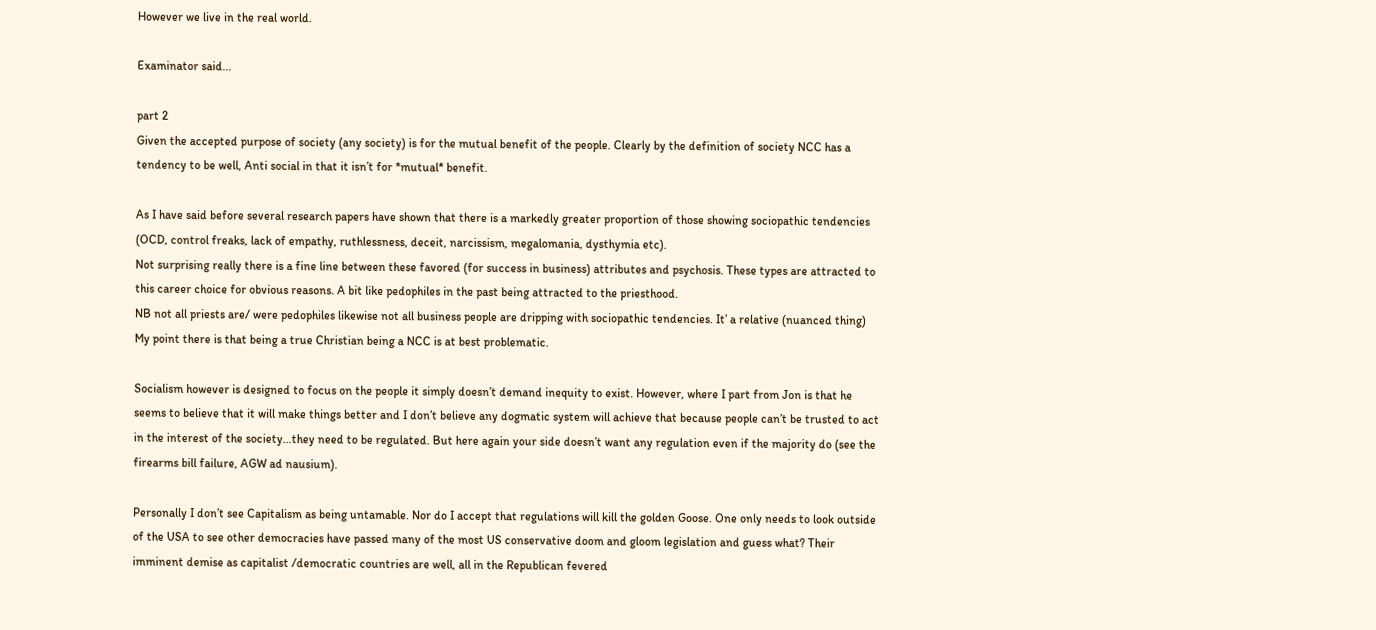However we live in the real world.

Examinator said...

part 2
Given the accepted purpose of society (any society) is for the mutual benefit of the people. Clearly by the definition of society NCC has a tendency to be well, Anti social in that it isn’t for *mutual* benefit.

As I have said before several research papers have shown that there is a markedly greater proportion of those showing sociopathic tendencies (OCD, control freaks, lack of empathy, ruthlessness, deceit, narcissism, megalomania, dysthymia etc).
Not surprising really there is a fine line between these favored (for success in business) attributes and psychosis. These types are attracted to this career choice for obvious reasons. A bit like pedophiles in the past being attracted to the priesthood.
NB not all priests are/ were pedophiles likewise not all business people are dripping with sociopathic tendencies. It’ a relative (nuanced thing)
My point there is that being a true Christian being a NCC is at best problematic.

Socialism however is designed to focus on the people it simply doesn’t demand inequity to exist. However, where I part from Jon is that he seems to believe that it will make things better and I don’t believe any dogmatic system will achieve that because people can’t be trusted to act in the interest of the society…they need to be regulated. But here again your side doesn’t want any regulation even if the majority do (see the firearms bill failure, AGW ad nausium).

Personally I don’t see Capitalism as being untamable. Nor do I accept that regulations will kill the golden Goose. One only needs to look outside of the USA to see other democracies have passed many of the most US conservative doom and gloom legislation and guess what? Their imminent demise as capitalist /democratic countries are well, all in the Republican fevered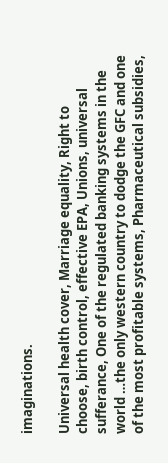imaginations.

Universal health cover, Marriage equality, Right to choose, birth control, effective EPA, Unions, universal sufferance, One of the regulated banking systems in the world …the only western country to dodge the GFC and one of the most profitable systems, Pharmaceutical subsidies,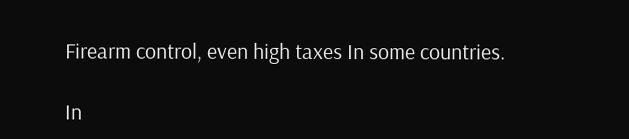Firearm control, even high taxes In some countries.

In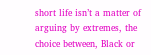short life isn’t a matter of arguing by extremes, the choice between, Black or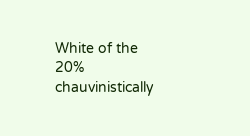White of the 20% chauvinistically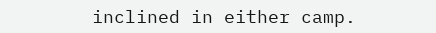inclined in either camp.